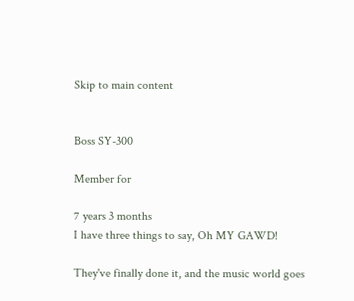Skip to main content


Boss SY-300

Member for

7 years 3 months
I have three things to say, Oh MY GAWD!

They've finally done it, and the music world goes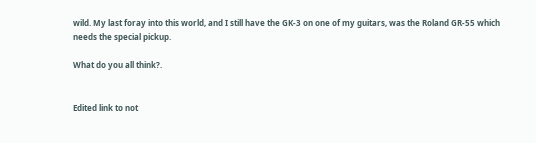wild. My last foray into this world, and I still have the GK-3 on one of my guitars, was the Roland GR-55 which needs the special pickup.

What do you all think?.


Edited link to not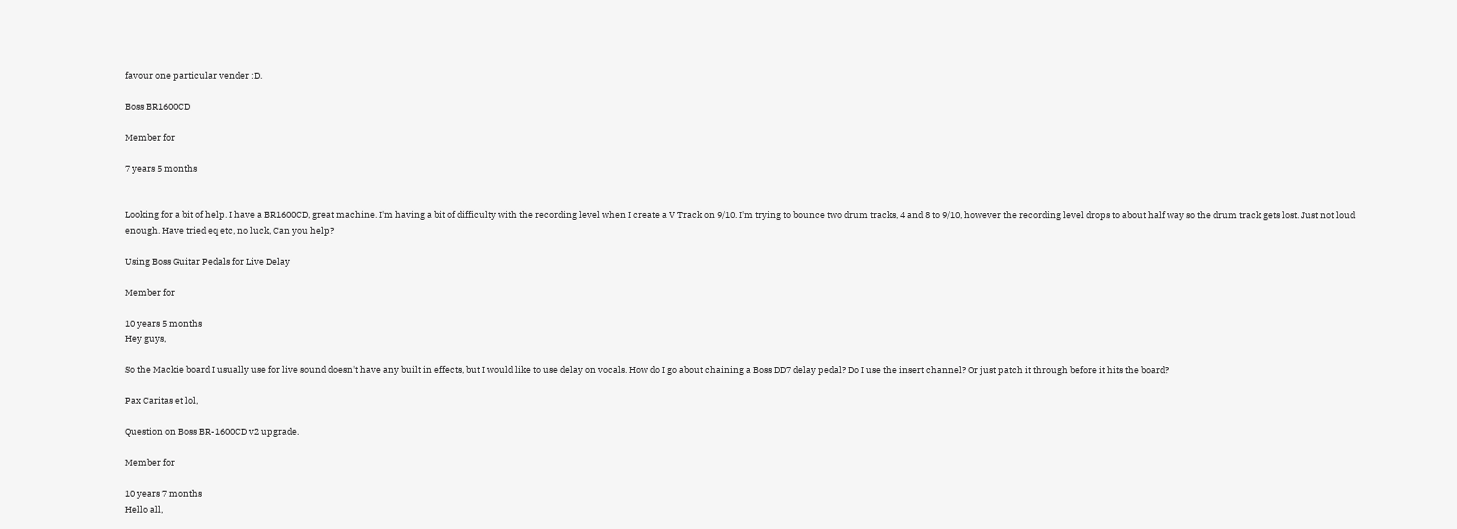favour one particular vender :D.

Boss BR1600CD

Member for

7 years 5 months


Looking for a bit of help. I have a BR1600CD, great machine. I'm having a bit of difficulty with the recording level when I create a V Track on 9/10. I'm trying to bounce two drum tracks, 4 and 8 to 9/10, however the recording level drops to about half way so the drum track gets lost. Just not loud enough. Have tried eq etc, no luck, Can you help?

Using Boss Guitar Pedals for Live Delay

Member for

10 years 5 months
Hey guys,

So the Mackie board I usually use for live sound doesn't have any built in effects, but I would like to use delay on vocals. How do I go about chaining a Boss DD7 delay pedal? Do I use the insert channel? Or just patch it through before it hits the board?

Pax Caritas et lol,

Question on Boss BR-1600CD v2 upgrade.

Member for

10 years 7 months
Hello all,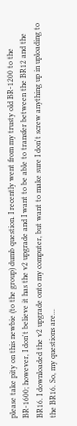please take pity on this newbie (to the group) dumb question. I recently went from my trusty old BR-1200 to the BR-1600; however, I don't believe it has the v2 upgrade and I want to be able to transfer between the BR12 and the BR16. I downloaded the v2 upgrade onto my computer, but want to make sure I don't screw anything up in uploading to the BR16. So, my questions are...